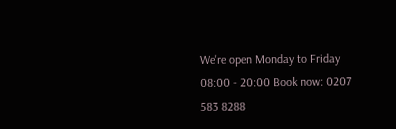We're open Monday to Friday 08:00 - 20:00 Book now: 0207 583 8288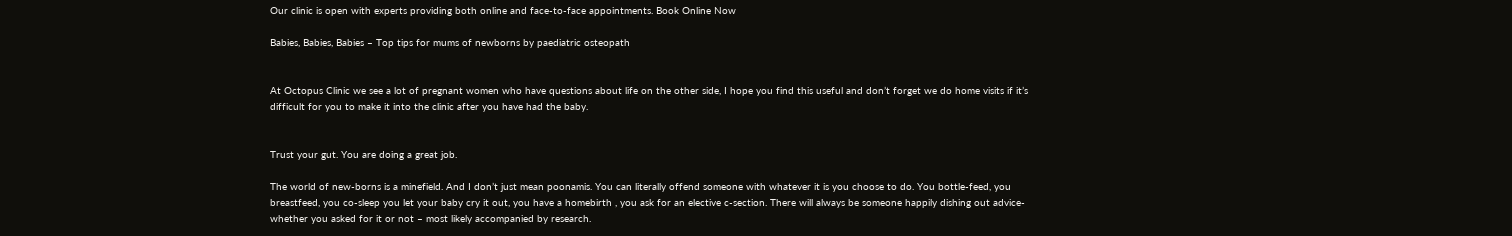Our clinic is open with experts providing both online and face-to-face appointments. Book Online Now

Babies, Babies, Babies – Top tips for mums of newborns by paediatric osteopath


At Octopus Clinic we see a lot of pregnant women who have questions about life on the other side, I hope you find this useful and don’t forget we do home visits if it’s difficult for you to make it into the clinic after you have had the baby.


Trust your gut. You are doing a great job.

The world of new-borns is a minefield. And I don’t just mean poonamis. You can literally offend someone with whatever it is you choose to do. You bottle-feed, you breastfeed, you co-sleep you let your baby cry it out, you have a homebirth , you ask for an elective c-section. There will always be someone happily dishing out advice- whether you asked for it or not – most likely accompanied by research.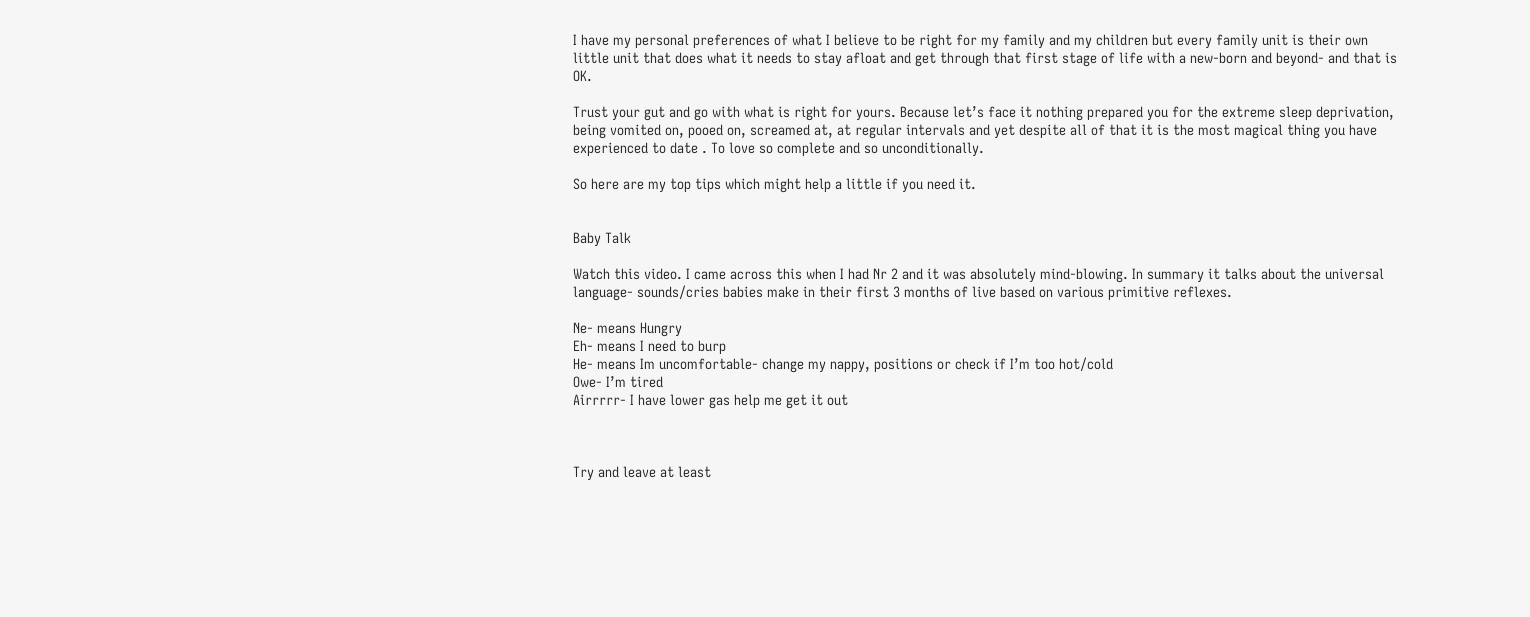I have my personal preferences of what I believe to be right for my family and my children but every family unit is their own little unit that does what it needs to stay afloat and get through that first stage of life with a new-born and beyond- and that is OK.

Trust your gut and go with what is right for yours. Because let’s face it nothing prepared you for the extreme sleep deprivation, being vomited on, pooed on, screamed at, at regular intervals and yet despite all of that it is the most magical thing you have experienced to date . To love so complete and so unconditionally.

So here are my top tips which might help a little if you need it.


Baby Talk

Watch this video. I came across this when I had Nr 2 and it was absolutely mind-blowing. In summary it talks about the universal language- sounds/cries babies make in their first 3 months of live based on various primitive reflexes.

Ne- means Hungry
Eh- means I need to burp
He- means Im uncomfortable- change my nappy, positions or check if I’m too hot/cold
Owe- I’m tired
Airrrrr- I have lower gas help me get it out



Try and leave at least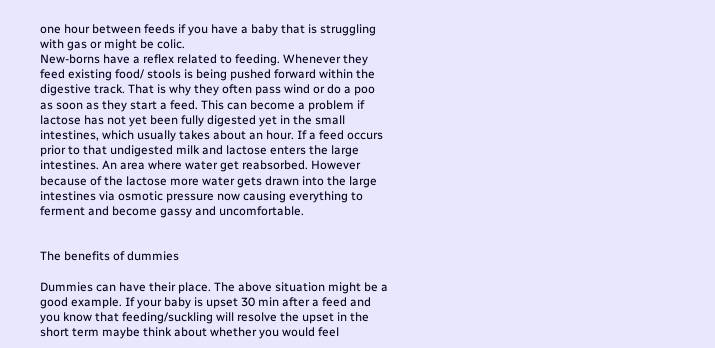one hour between feeds if you have a baby that is struggling with gas or might be colic.
New-borns have a reflex related to feeding. Whenever they feed existing food/ stools is being pushed forward within the digestive track. That is why they often pass wind or do a poo as soon as they start a feed. This can become a problem if lactose has not yet been fully digested yet in the small intestines, which usually takes about an hour. If a feed occurs prior to that undigested milk and lactose enters the large intestines. An area where water get reabsorbed. However because of the lactose more water gets drawn into the large intestines via osmotic pressure now causing everything to ferment and become gassy and uncomfortable.


The benefits of dummies

Dummies can have their place. The above situation might be a good example. If your baby is upset 30 min after a feed and you know that feeding/suckling will resolve the upset in the short term maybe think about whether you would feel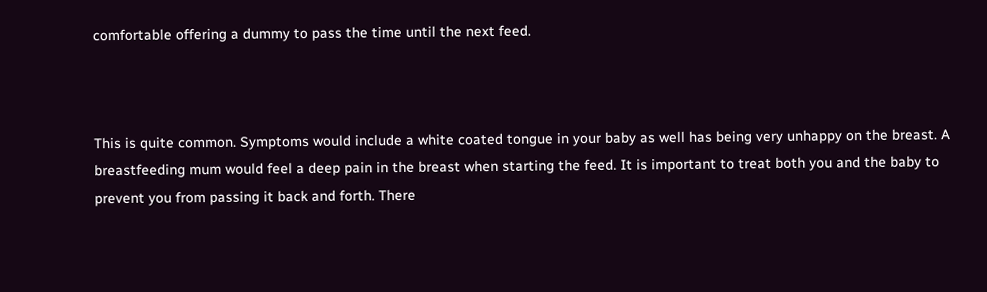comfortable offering a dummy to pass the time until the next feed.



This is quite common. Symptoms would include a white coated tongue in your baby as well has being very unhappy on the breast. A breastfeeding mum would feel a deep pain in the breast when starting the feed. It is important to treat both you and the baby to prevent you from passing it back and forth. There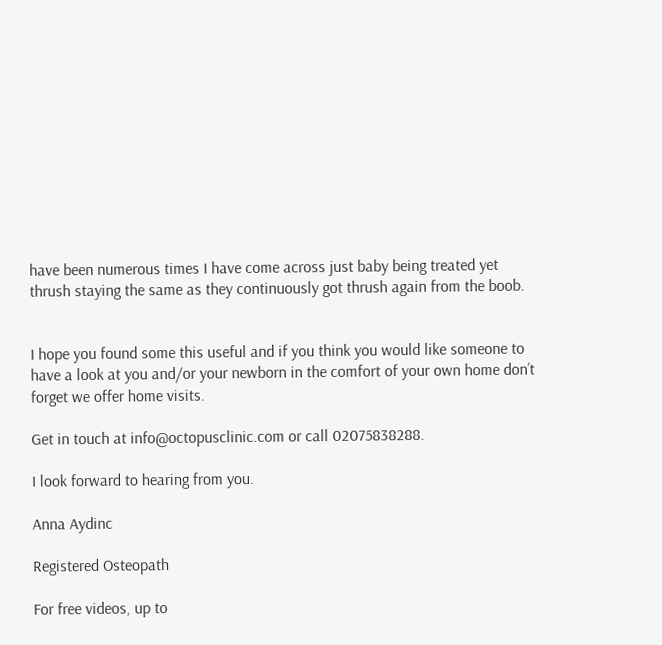have been numerous times I have come across just baby being treated yet thrush staying the same as they continuously got thrush again from the boob.


I hope you found some this useful and if you think you would like someone to have a look at you and/or your newborn in the comfort of your own home don’t forget we offer home visits.

Get in touch at info@octopusclinic.com or call 02075838288.

I look forward to hearing from you.

Anna Aydinc

Registered Osteopath

For free videos, up to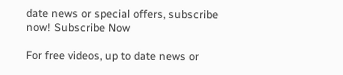date news or special offers, subscribe now! Subscribe Now

For free videos, up to date news or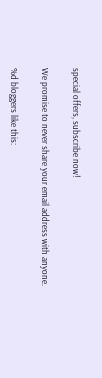special offers, subscribe now!

We promise to never share your email address with anyone.

%d bloggers like this: